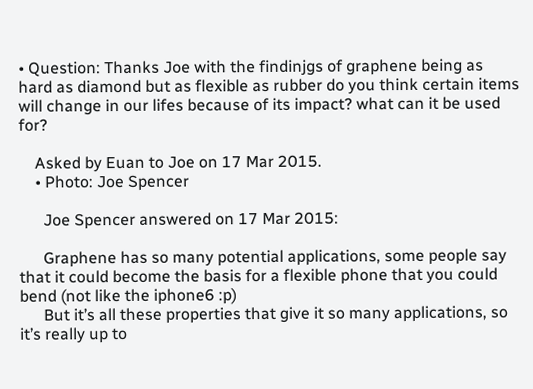• Question: Thanks Joe with the findinjgs of graphene being as hard as diamond but as flexible as rubber do you think certain items will change in our lifes because of its impact? what can it be used for?

    Asked by Euan to Joe on 17 Mar 2015.
    • Photo: Joe Spencer

      Joe Spencer answered on 17 Mar 2015:

      Graphene has so many potential applications, some people say that it could become the basis for a flexible phone that you could bend (not like the iphone6 :p)
      But it’s all these properties that give it so many applications, so it’s really up to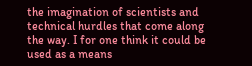the imagination of scientists and technical hurdles that come along the way. I for one think it could be used as a means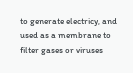to generate electricy, and used as a membrane to filter gases or viruses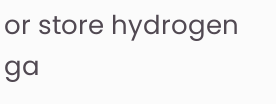or store hydrogen ga